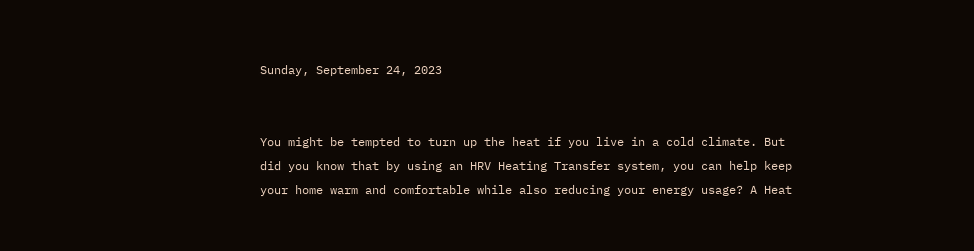Sunday, September 24, 2023


You might be tempted to turn up the heat if you live in a cold climate. But did you know that by using an HRV Heating Transfer system, you can help keep your home warm and comfortable while also reducing your energy usage? A Heat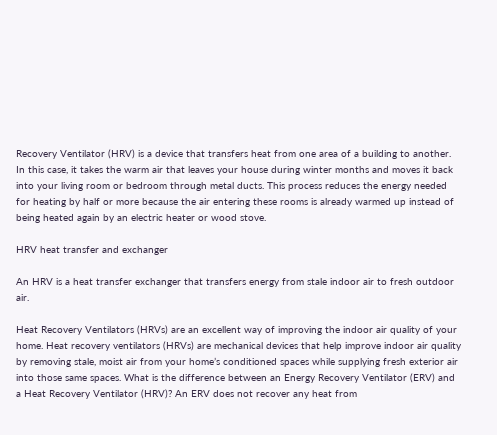Recovery Ventilator (HRV) is a device that transfers heat from one area of a building to another. In this case, it takes the warm air that leaves your house during winter months and moves it back into your living room or bedroom through metal ducts. This process reduces the energy needed for heating by half or more because the air entering these rooms is already warmed up instead of being heated again by an electric heater or wood stove.

HRV heat transfer and exchanger

An HRV is a heat transfer exchanger that transfers energy from stale indoor air to fresh outdoor air.

Heat Recovery Ventilators (HRVs) are an excellent way of improving the indoor air quality of your home. Heat recovery ventilators (HRVs) are mechanical devices that help improve indoor air quality by removing stale, moist air from your home’s conditioned spaces while supplying fresh exterior air into those same spaces. What is the difference between an Energy Recovery Ventilator (ERV) and a Heat Recovery Ventilator (HRV)? An ERV does not recover any heat from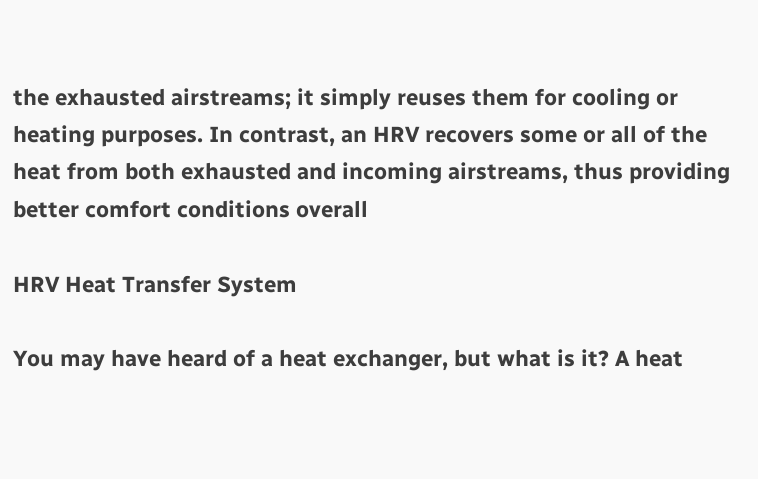the exhausted airstreams; it simply reuses them for cooling or heating purposes. In contrast, an HRV recovers some or all of the heat from both exhausted and incoming airstreams, thus providing better comfort conditions overall

HRV Heat Transfer System

You may have heard of a heat exchanger, but what is it? A heat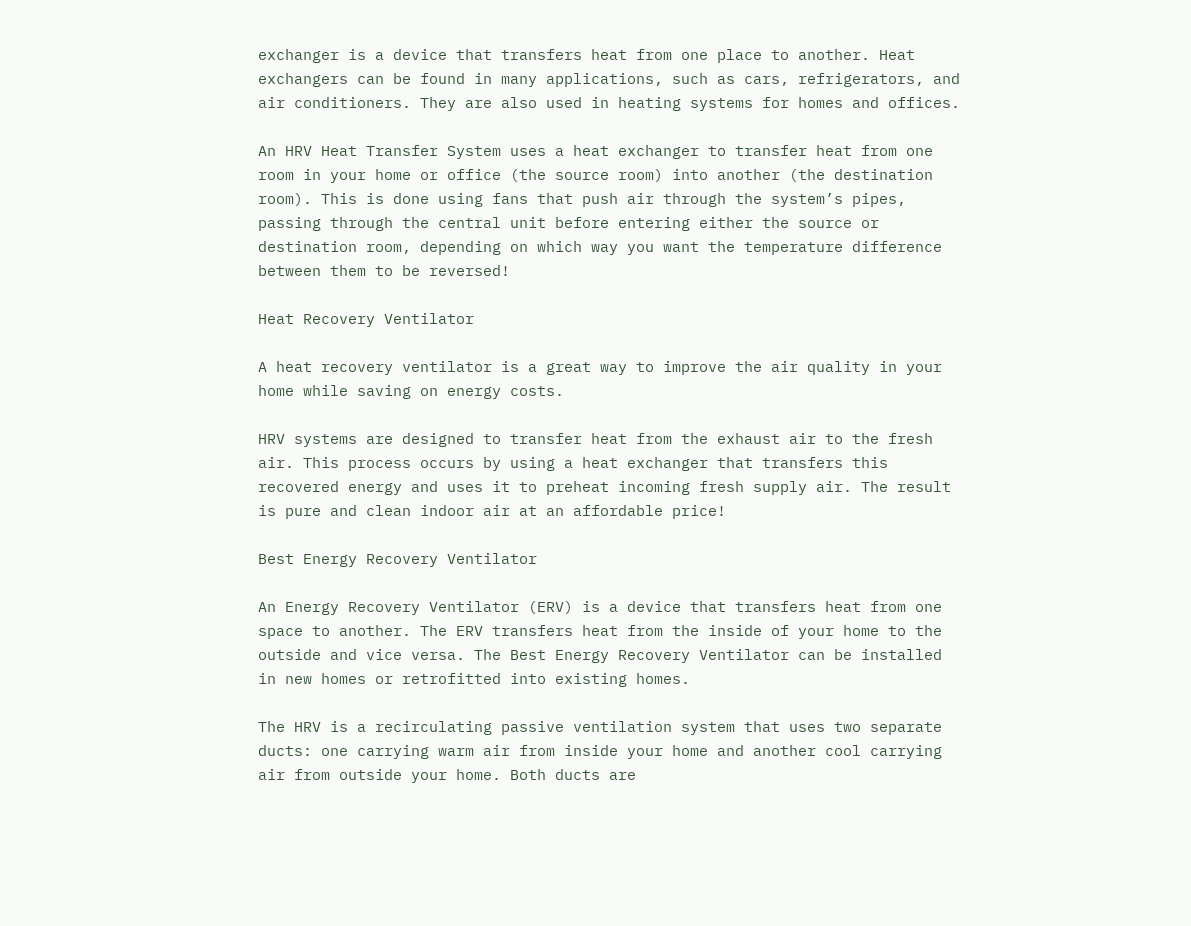exchanger is a device that transfers heat from one place to another. Heat exchangers can be found in many applications, such as cars, refrigerators, and air conditioners. They are also used in heating systems for homes and offices.

An HRV Heat Transfer System uses a heat exchanger to transfer heat from one room in your home or office (the source room) into another (the destination room). This is done using fans that push air through the system’s pipes, passing through the central unit before entering either the source or destination room, depending on which way you want the temperature difference between them to be reversed!

Heat Recovery Ventilator

A heat recovery ventilator is a great way to improve the air quality in your home while saving on energy costs.

HRV systems are designed to transfer heat from the exhaust air to the fresh air. This process occurs by using a heat exchanger that transfers this recovered energy and uses it to preheat incoming fresh supply air. The result is pure and clean indoor air at an affordable price!

Best Energy Recovery Ventilator

An Energy Recovery Ventilator (ERV) is a device that transfers heat from one space to another. The ERV transfers heat from the inside of your home to the outside and vice versa. The Best Energy Recovery Ventilator can be installed in new homes or retrofitted into existing homes.

The HRV is a recirculating passive ventilation system that uses two separate ducts: one carrying warm air from inside your home and another cool carrying air from outside your home. Both ducts are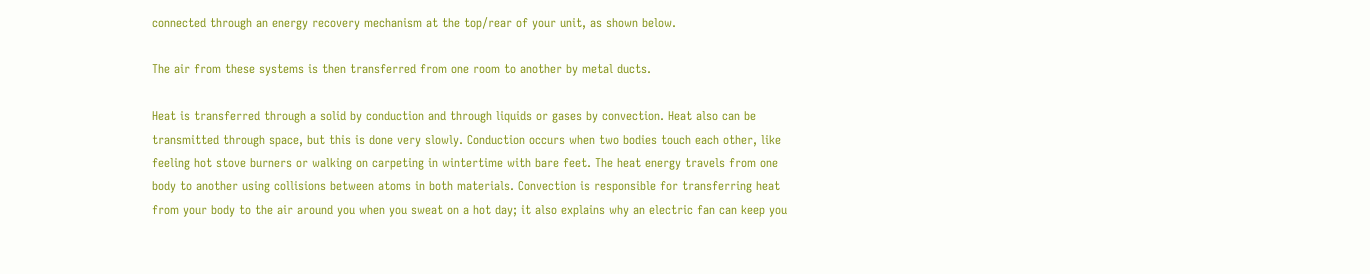connected through an energy recovery mechanism at the top/rear of your unit, as shown below.

The air from these systems is then transferred from one room to another by metal ducts.

Heat is transferred through a solid by conduction and through liquids or gases by convection. Heat also can be transmitted through space, but this is done very slowly. Conduction occurs when two bodies touch each other, like feeling hot stove burners or walking on carpeting in wintertime with bare feet. The heat energy travels from one body to another using collisions between atoms in both materials. Convection is responsible for transferring heat from your body to the air around you when you sweat on a hot day; it also explains why an electric fan can keep you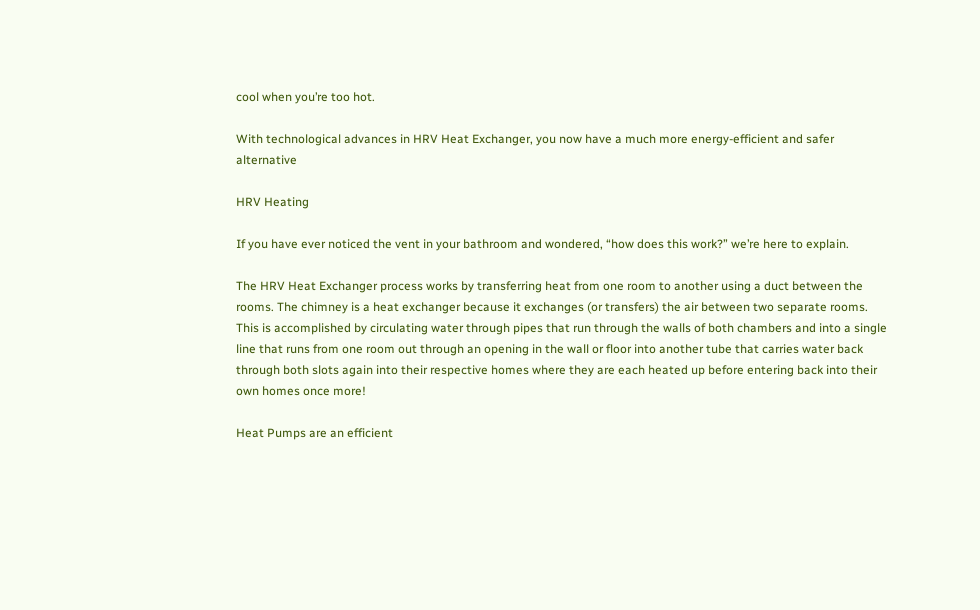cool when you’re too hot.

With technological advances in HRV Heat Exchanger, you now have a much more energy-efficient and safer alternative

HRV Heating

If you have ever noticed the vent in your bathroom and wondered, “how does this work?” we’re here to explain.

The HRV Heat Exchanger process works by transferring heat from one room to another using a duct between the rooms. The chimney is a heat exchanger because it exchanges (or transfers) the air between two separate rooms. This is accomplished by circulating water through pipes that run through the walls of both chambers and into a single line that runs from one room out through an opening in the wall or floor into another tube that carries water back through both slots again into their respective homes where they are each heated up before entering back into their own homes once more!

Heat Pumps are an efficient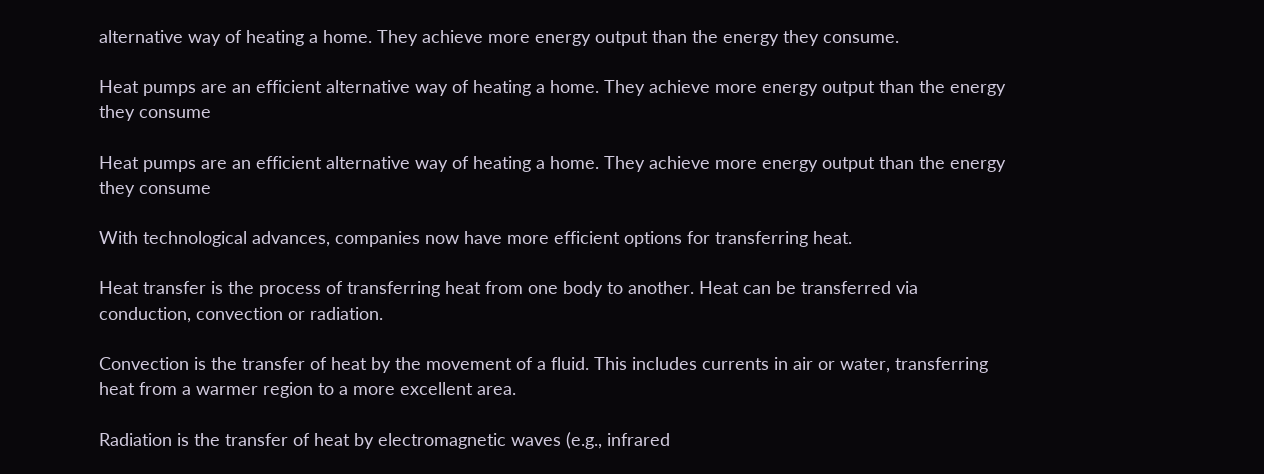alternative way of heating a home. They achieve more energy output than the energy they consume.

Heat pumps are an efficient alternative way of heating a home. They achieve more energy output than the energy they consume

Heat pumps are an efficient alternative way of heating a home. They achieve more energy output than the energy they consume

With technological advances, companies now have more efficient options for transferring heat.

Heat transfer is the process of transferring heat from one body to another. Heat can be transferred via conduction, convection or radiation.

Convection is the transfer of heat by the movement of a fluid. This includes currents in air or water, transferring heat from a warmer region to a more excellent area.

Radiation is the transfer of heat by electromagnetic waves (e.g., infrared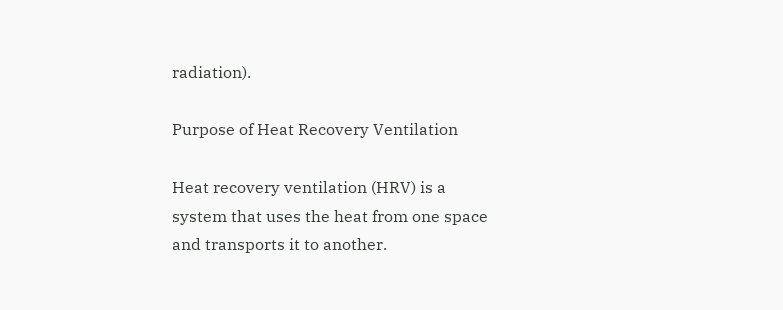radiation).

Purpose of Heat Recovery Ventilation

Heat recovery ventilation (HRV) is a system that uses the heat from one space and transports it to another.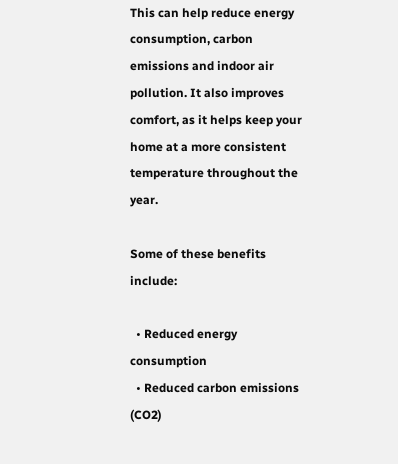This can help reduce energy consumption, carbon emissions and indoor air pollution. It also improves comfort, as it helps keep your home at a more consistent temperature throughout the year.

Some of these benefits include:

  • Reduced energy consumption
  • Reduced carbon emissions (CO2)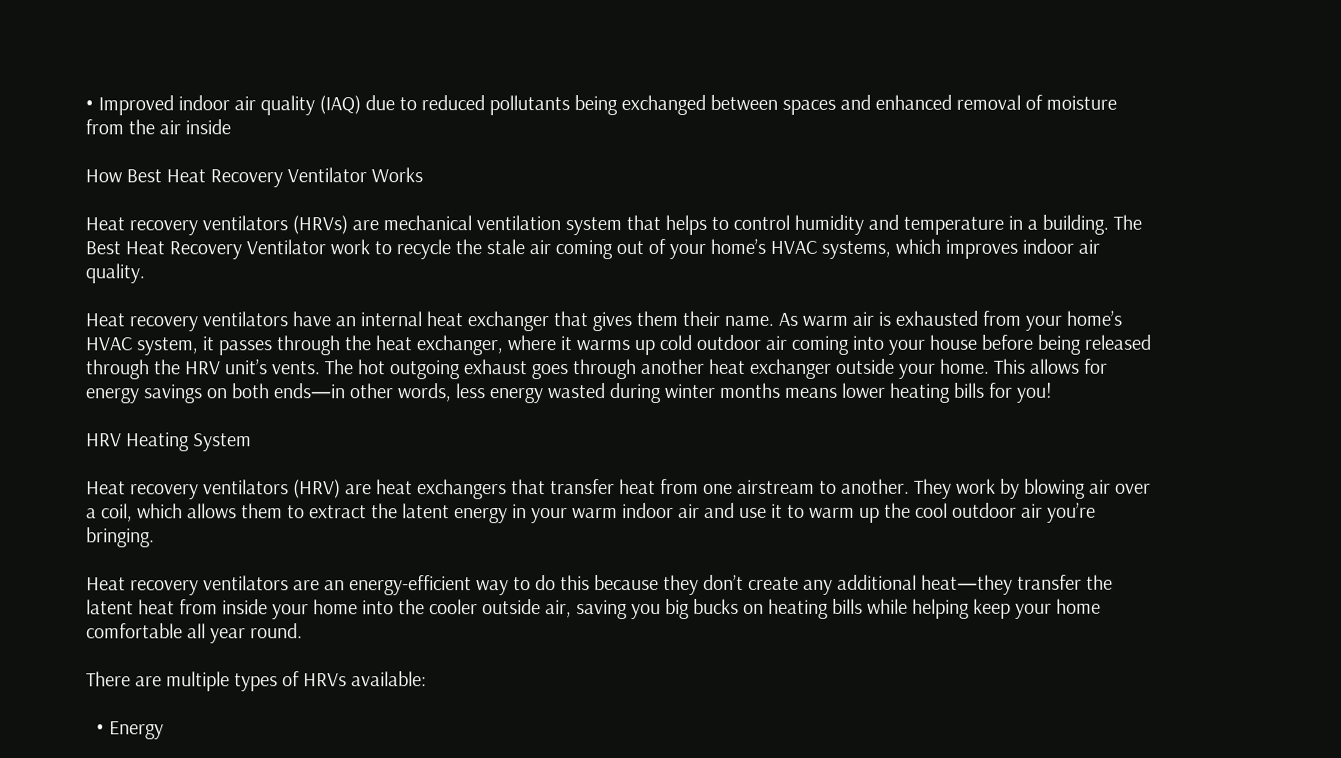• Improved indoor air quality (IAQ) due to reduced pollutants being exchanged between spaces and enhanced removal of moisture from the air inside

How Best Heat Recovery Ventilator Works

Heat recovery ventilators (HRVs) are mechanical ventilation system that helps to control humidity and temperature in a building. The Best Heat Recovery Ventilator work to recycle the stale air coming out of your home’s HVAC systems, which improves indoor air quality.

Heat recovery ventilators have an internal heat exchanger that gives them their name. As warm air is exhausted from your home’s HVAC system, it passes through the heat exchanger, where it warms up cold outdoor air coming into your house before being released through the HRV unit’s vents. The hot outgoing exhaust goes through another heat exchanger outside your home. This allows for energy savings on both ends—in other words, less energy wasted during winter months means lower heating bills for you!

HRV Heating System

Heat recovery ventilators (HRV) are heat exchangers that transfer heat from one airstream to another. They work by blowing air over a coil, which allows them to extract the latent energy in your warm indoor air and use it to warm up the cool outdoor air you’re bringing.

Heat recovery ventilators are an energy-efficient way to do this because they don’t create any additional heat—they transfer the latent heat from inside your home into the cooler outside air, saving you big bucks on heating bills while helping keep your home comfortable all year round.

There are multiple types of HRVs available:

  • Energy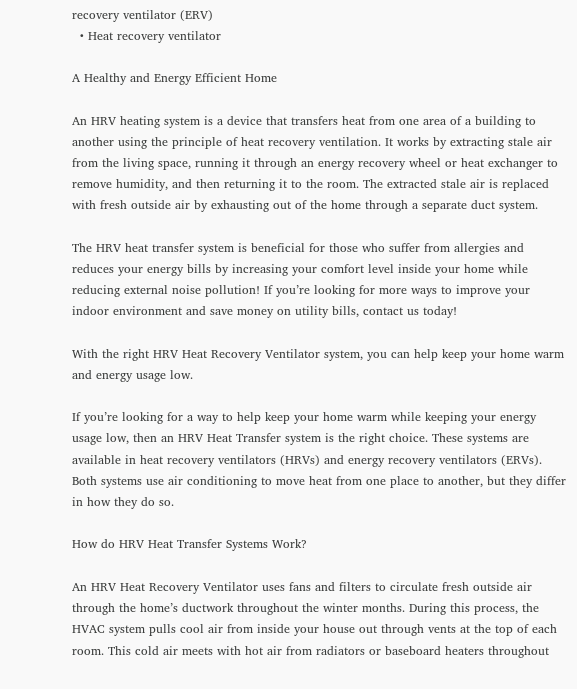recovery ventilator (ERV)
  • Heat recovery ventilator

A Healthy and Energy Efficient Home

An HRV heating system is a device that transfers heat from one area of a building to another using the principle of heat recovery ventilation. It works by extracting stale air from the living space, running it through an energy recovery wheel or heat exchanger to remove humidity, and then returning it to the room. The extracted stale air is replaced with fresh outside air by exhausting out of the home through a separate duct system.

The HRV heat transfer system is beneficial for those who suffer from allergies and reduces your energy bills by increasing your comfort level inside your home while reducing external noise pollution! If you’re looking for more ways to improve your indoor environment and save money on utility bills, contact us today!

With the right HRV Heat Recovery Ventilator system, you can help keep your home warm and energy usage low.

If you’re looking for a way to help keep your home warm while keeping your energy usage low, then an HRV Heat Transfer system is the right choice. These systems are available in heat recovery ventilators (HRVs) and energy recovery ventilators (ERVs). Both systems use air conditioning to move heat from one place to another, but they differ in how they do so.

How do HRV Heat Transfer Systems Work?

An HRV Heat Recovery Ventilator uses fans and filters to circulate fresh outside air through the home’s ductwork throughout the winter months. During this process, the HVAC system pulls cool air from inside your house out through vents at the top of each room. This cold air meets with hot air from radiators or baseboard heaters throughout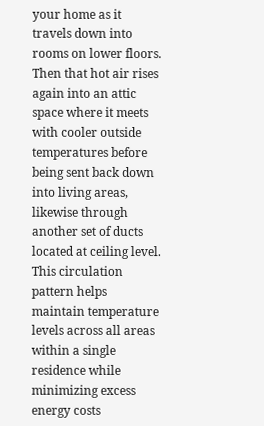your home as it travels down into rooms on lower floors. Then that hot air rises again into an attic space where it meets with cooler outside temperatures before being sent back down into living areas, likewise through another set of ducts located at ceiling level. This circulation pattern helps maintain temperature levels across all areas within a single residence while minimizing excess energy costs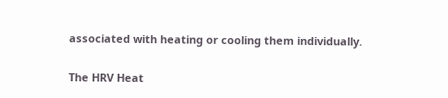associated with heating or cooling them individually.


The HRV Heat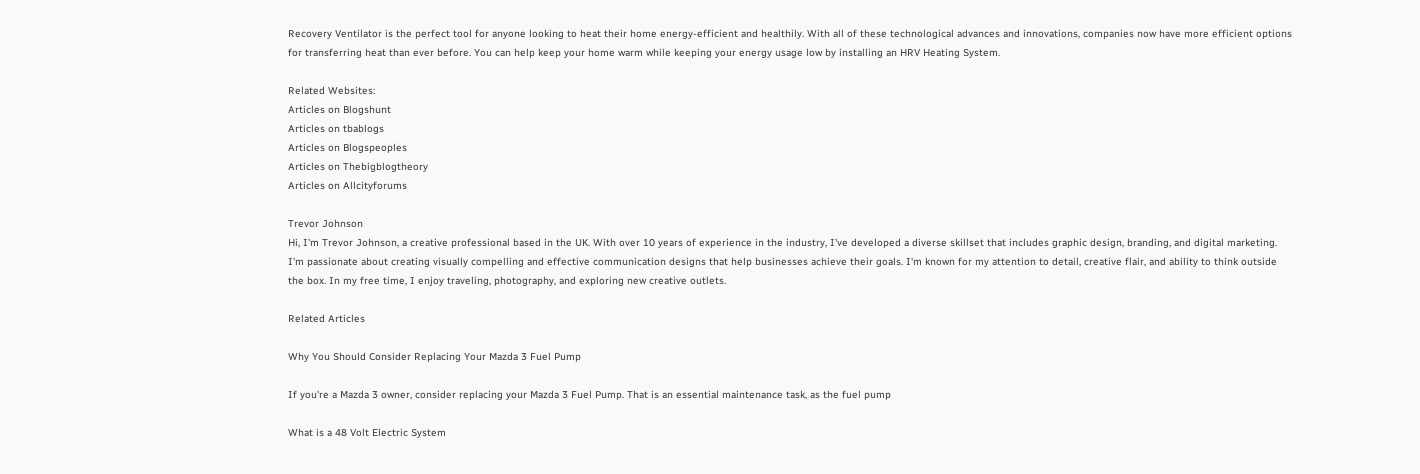Recovery Ventilator is the perfect tool for anyone looking to heat their home energy-efficient and healthily. With all of these technological advances and innovations, companies now have more efficient options for transferring heat than ever before. You can help keep your home warm while keeping your energy usage low by installing an HRV Heating System.

Related Websites:
Articles on Blogshunt
Articles on tbablogs
Articles on Blogspeoples
Articles on Thebigblogtheory
Articles on Allcityforums

Trevor Johnson
Hi, I'm Trevor Johnson, a creative professional based in the UK. With over 10 years of experience in the industry, I've developed a diverse skillset that includes graphic design, branding, and digital marketing. I'm passionate about creating visually compelling and effective communication designs that help businesses achieve their goals. I'm known for my attention to detail, creative flair, and ability to think outside the box. In my free time, I enjoy traveling, photography, and exploring new creative outlets.

Related Articles

Why You Should Consider Replacing Your Mazda 3 Fuel Pump

If you're a Mazda 3 owner, consider replacing your Mazda 3 Fuel Pump. That is an essential maintenance task, as the fuel pump

What is a 48 Volt Electric System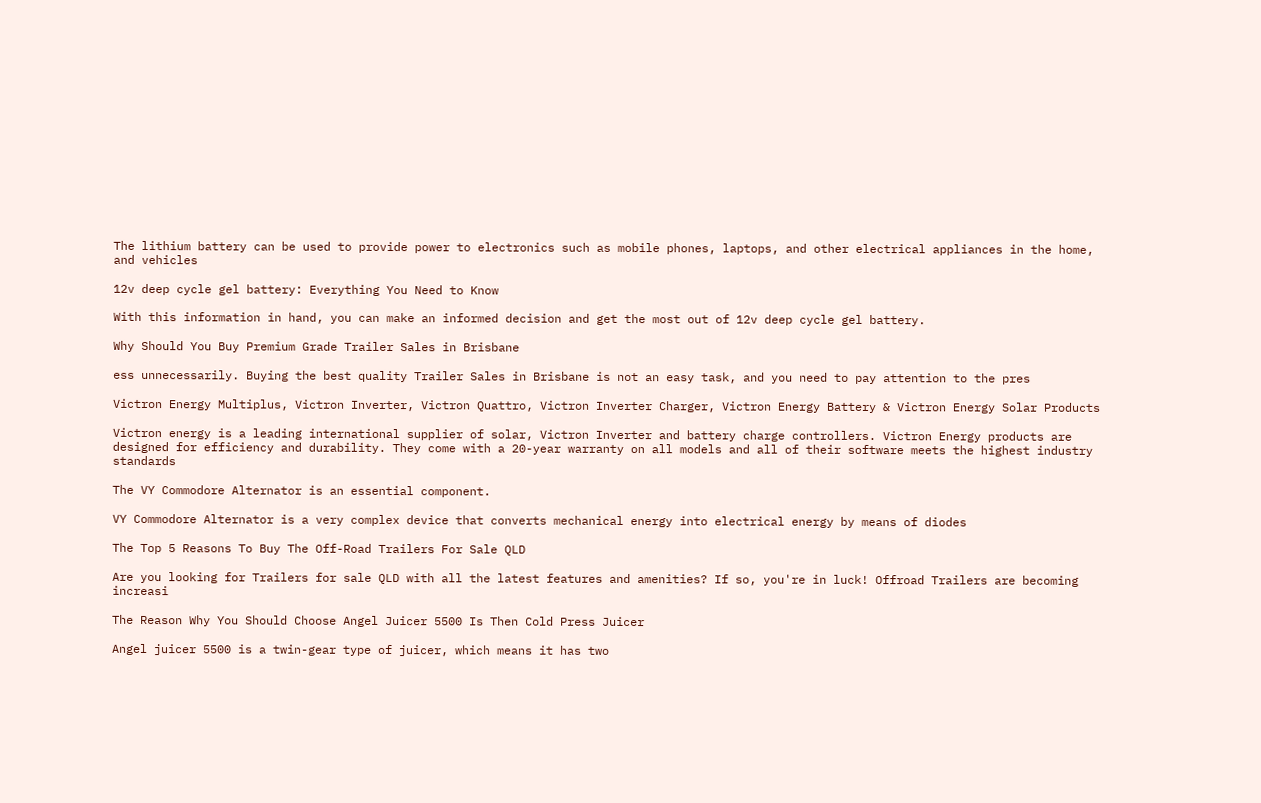The lithium battery can be used to provide power to electronics such as mobile phones, laptops, and other electrical appliances in the home, and vehicles

12v deep cycle gel battery: Everything You Need to Know

With this information in hand, you can make an informed decision and get the most out of 12v deep cycle gel battery.

Why Should You Buy Premium Grade Trailer Sales in Brisbane

ess unnecessarily. Buying the best quality Trailer Sales in Brisbane is not an easy task, and you need to pay attention to the pres

Victron Energy Multiplus, Victron Inverter, Victron Quattro, Victron Inverter Charger, Victron Energy Battery & Victron Energy Solar Products

Victron energy is a leading international supplier of solar, Victron Inverter and battery charge controllers. Victron Energy products are designed for efficiency and durability. They come with a 20-year warranty on all models and all of their software meets the highest industry standards

The VY Commodore Alternator is an essential component.

VY Commodore Alternator is a very complex device that converts mechanical energy into electrical energy by means of diodes

The Top 5 Reasons To Buy The Off-Road Trailers For Sale QLD

Are you looking for Trailers for sale QLD with all the latest features and amenities? If so, you're in luck! Offroad Trailers are becoming increasi

The Reason Why You Should Choose Angel Juicer 5500 Is Then Cold Press Juicer

Angel juicer 5500 is a twin-gear type of juicer, which means it has two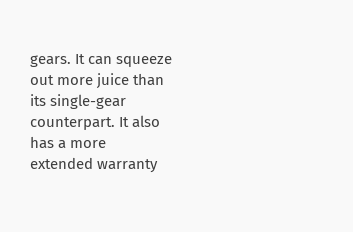gears. It can squeeze out more juice than its single-gear counterpart. It also has a more extended warranty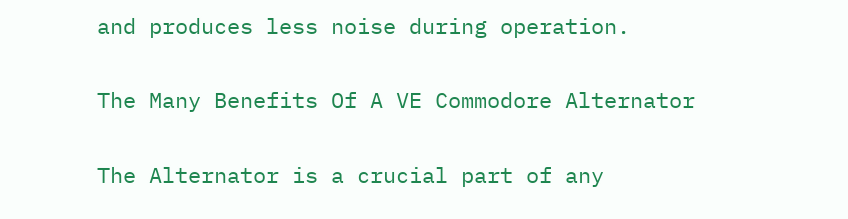and produces less noise during operation.

The Many Benefits Of A VE Commodore Alternator

The Alternator is a crucial part of any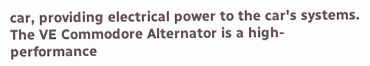car, providing electrical power to the car's systems. The VE Commodore Alternator is a high-performance